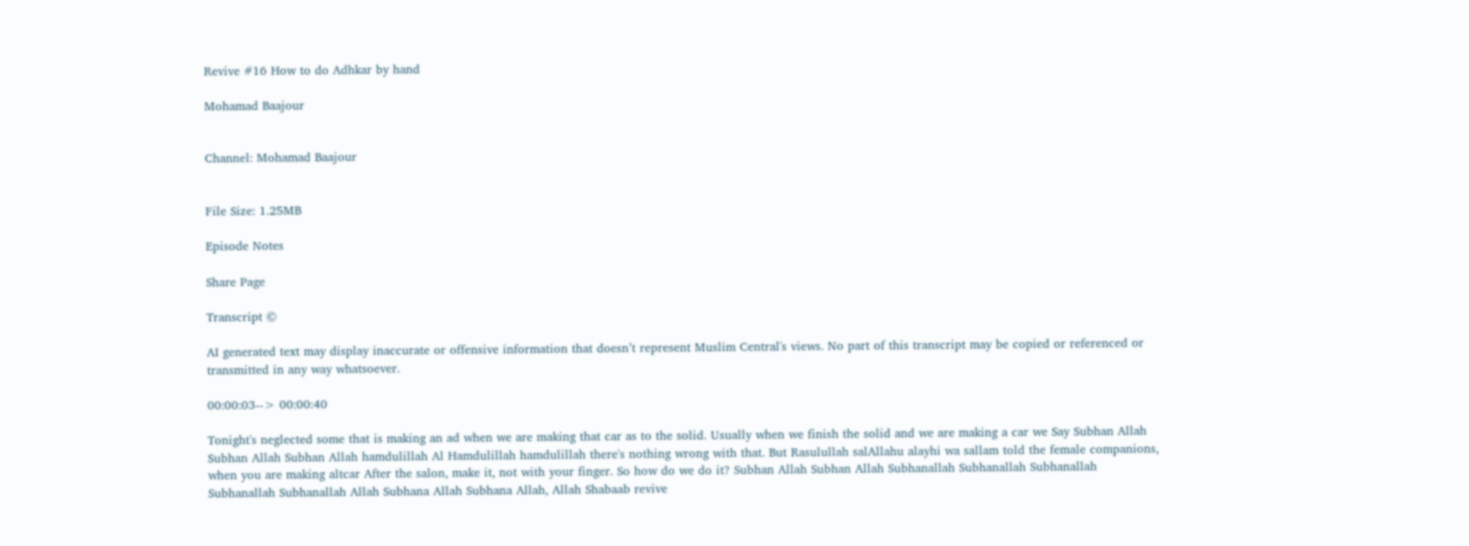Revive #16 How to do Adhkar by hand

Mohamad Baajour


Channel: Mohamad Baajour


File Size: 1.25MB

Episode Notes

Share Page

Transcript ©

AI generated text may display inaccurate or offensive information that doesn’t represent Muslim Central's views. No part of this transcript may be copied or referenced or transmitted in any way whatsoever.

00:00:03--> 00:00:40

Tonight's neglected some that is making an ad when we are making that car as to the solid. Usually when we finish the solid and we are making a car we Say Subhan Allah Subhan Allah Subhan Allah hamdulillah Al Hamdulillah hamdulillah there's nothing wrong with that. But Rasulullah salAllahu alayhi wa sallam told the female companions, when you are making altcar After the salon, make it, not with your finger. So how do we do it? Subhan Allah Subhan Allah Subhanallah Subhanallah Subhanallah Subhanallah Subhanallah Allah Subhana Allah Subhana Allah, Allah Shabaab revive